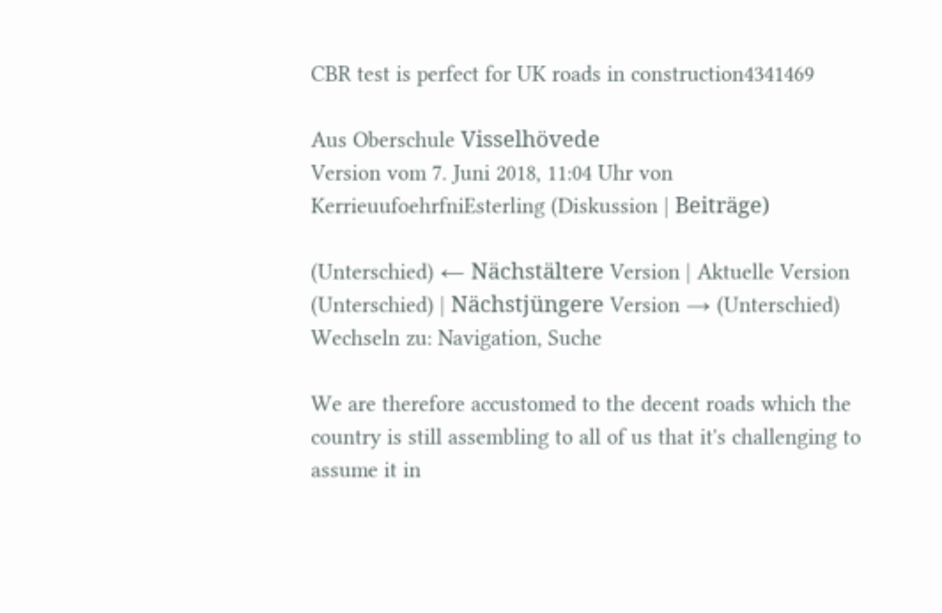CBR test is perfect for UK roads in construction4341469

Aus Oberschule Visselhövede
Version vom 7. Juni 2018, 11:04 Uhr von KerrieuufoehrfniEsterling (Diskussion | Beiträge)

(Unterschied) ← Nächstältere Version | Aktuelle Version (Unterschied) | Nächstjüngere Version → (Unterschied)
Wechseln zu: Navigation, Suche

We are therefore accustomed to the decent roads which the country is still assembling to all of us that it's challenging to assume it in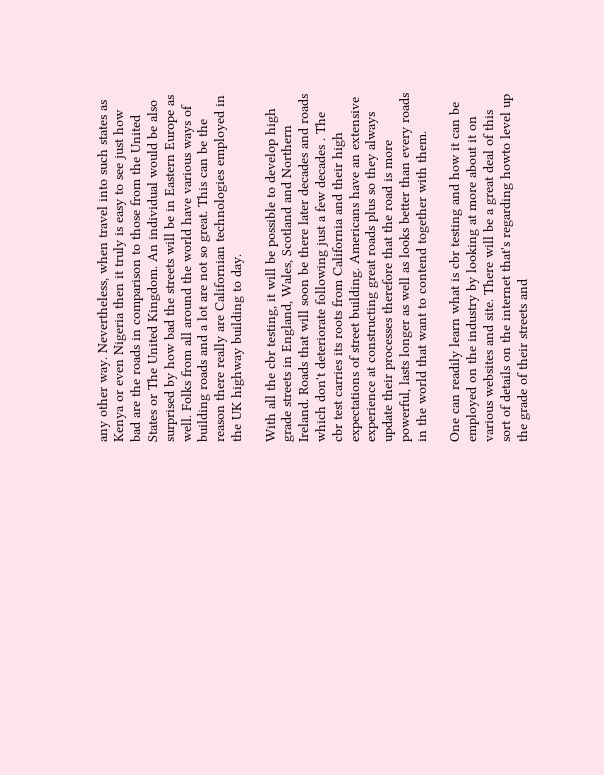any other way. Nevertheless, when travel into such states as Kenya or even Nigeria then it truly is easy to see just how bad are the roads in comparison to those from the United States or The United Kingdom. An individual would be also surprised by how bad the streets will be in Eastern Europe as well. Folks from all around the world have various ways of building roads and a lot are not so great. This can be the reason there really are Californian technologies employed in the UK highway building to day.

With all the cbr testing, it will be possible to develop high grade streets in England, Wales, Scotland and Northern Ireland. Roads that will soon be there later decades and roads which don't deteriorate following just a few decades . The cbr test carries its roots from California and their high expectations of street building. Americans have an extensive experience at constructing great roads plus so they always update their processes therefore that the road is more powerful, lasts longer as well as looks better than every roads in the world that want to contend together with them.

One can readily learn what is cbr testing and how it can be employed on the industry by looking at more about it on various websites and site. There will be a great deal of this sort of details on the internet that's regarding howto level up the grade of their streets and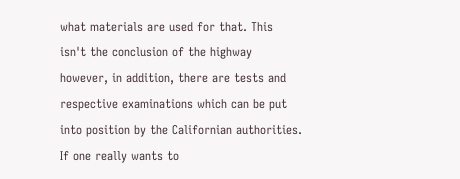what materials are used for that. This isn't the conclusion of the highway however, in addition, there are tests and respective examinations which can be put into position by the Californian authorities. If one really wants to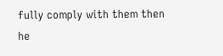fully comply with them then he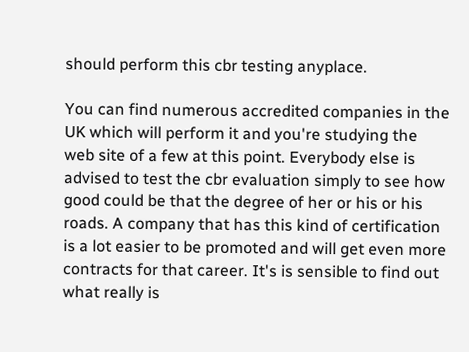should perform this cbr testing anyplace.

You can find numerous accredited companies in the UK which will perform it and you're studying the web site of a few at this point. Everybody else is advised to test the cbr evaluation simply to see how good could be that the degree of her or his or his roads. A company that has this kind of certification is a lot easier to be promoted and will get even more contracts for that career. It's is sensible to find out what really is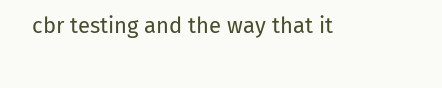cbr testing and the way that it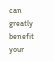can greatly benefit your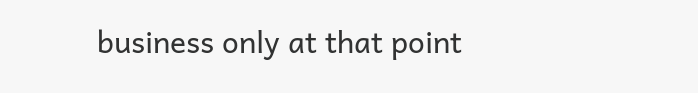business only at that point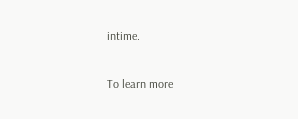intime.

To learn more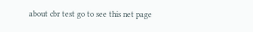about cbr test go to see this net page